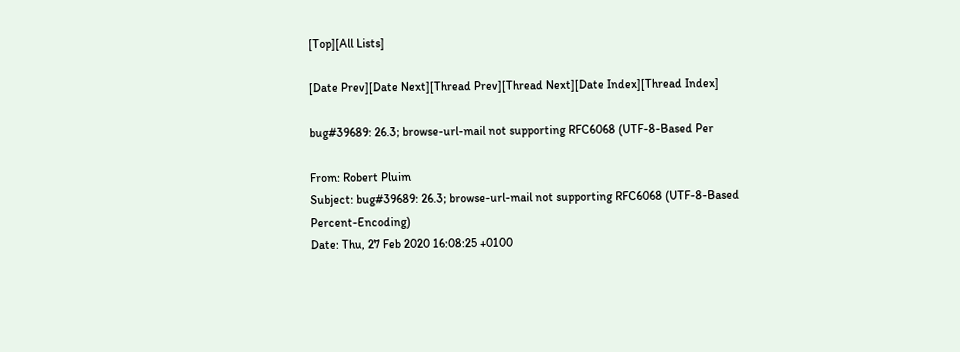[Top][All Lists]

[Date Prev][Date Next][Thread Prev][Thread Next][Date Index][Thread Index]

bug#39689: 26.3; browse-url-mail not supporting RFC6068 (UTF-8-Based Per

From: Robert Pluim
Subject: bug#39689: 26.3; browse-url-mail not supporting RFC6068 (UTF-8-Based Percent-Encoding)
Date: Thu, 27 Feb 2020 16:08:25 +0100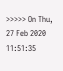>>>>> On Thu, 27 Feb 2020 11:51:35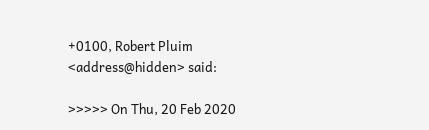+0100, Robert Pluim <address@hidden> said:

>>>>> On Thu, 20 Feb 2020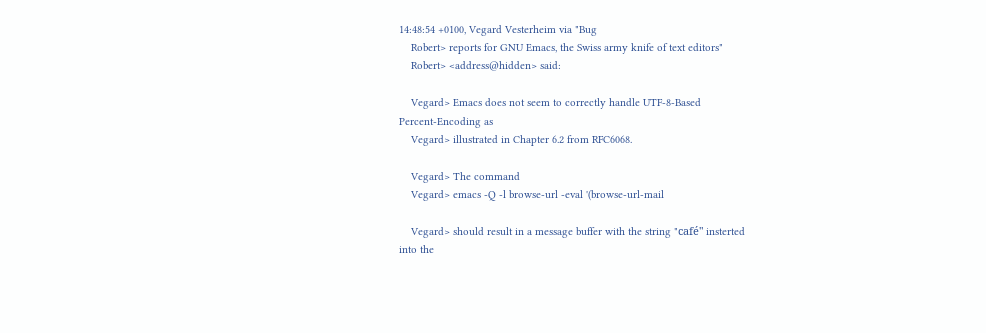14:48:54 +0100, Vegard Vesterheim via "Bug
    Robert> reports for GNU Emacs, the Swiss army knife of text editors"
    Robert> <address@hidden> said:

    Vegard> Emacs does not seem to correctly handle UTF-8-Based
Percent-Encoding as
    Vegard> illustrated in Chapter 6.2 from RFC6068.

    Vegard> The command
    Vegard> emacs -Q -l browse-url -eval '(browse-url-mail

    Vegard> should result in a message buffer with the string "café" insterted
into the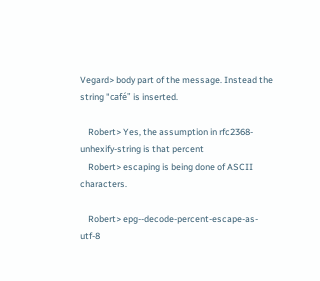Vegard> body part of the message. Instead the string "café" is inserted.

    Robert> Yes, the assumption in rfc2368-unhexify-string is that percent
    Robert> escaping is being done of ASCII characters.

    Robert> epg--decode-percent-escape-as-utf-8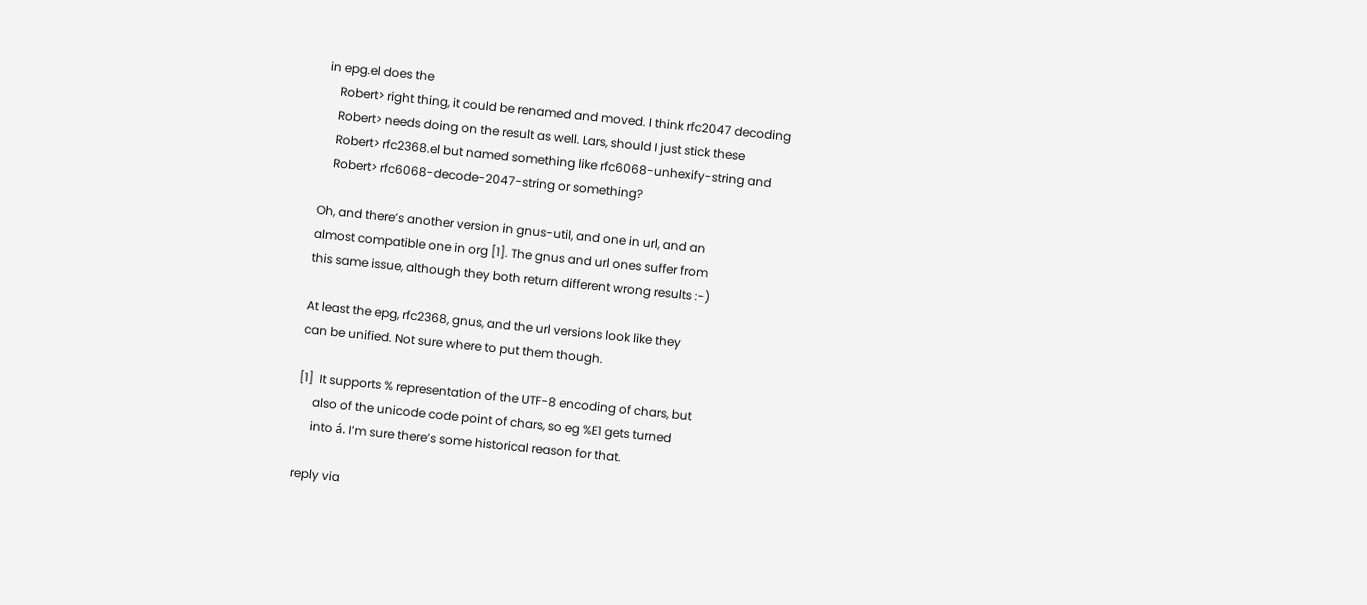in epg.el does the
    Robert> right thing, it could be renamed and moved. I think rfc2047 decoding
    Robert> needs doing on the result as well. Lars, should I just stick these
    Robert> rfc2368.el but named something like rfc6068-unhexify-string and
    Robert> rfc6068-decode-2047-string or something?

Oh, and thereʼs another version in gnus-util, and one in url, and an
almost compatible one in org [1]. The gnus and url ones suffer from
this same issue, although they both return different wrong results :-)

At least the epg, rfc2368, gnus, and the url versions look like they
can be unified. Not sure where to put them though.

[1]  It supports % representation of the UTF-8 encoding of chars, but
     also of the unicode code point of chars, so eg %E1 gets turned
     into á. Iʼm sure thereʼs some historical reason for that.

reply via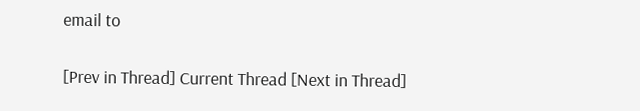email to

[Prev in Thread] Current Thread [Next in Thread]